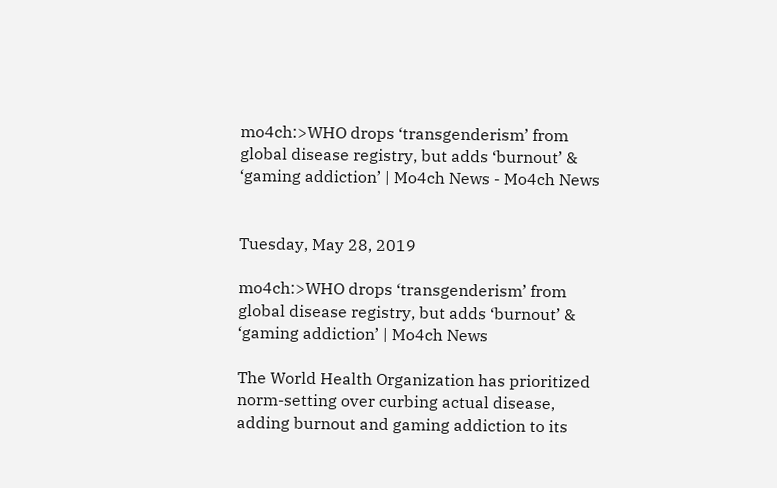mo4ch:>WHO drops ‘transgenderism’ from global disease registry, but adds ‘burnout’ & ‘gaming addiction’ | Mo4ch News - Mo4ch News


Tuesday, May 28, 2019

mo4ch:>WHO drops ‘transgenderism’ from global disease registry, but adds ‘burnout’ & ‘gaming addiction’ | Mo4ch News

The World Health Organization has prioritized norm-setting over curbing actual disease, adding burnout and gaming addiction to its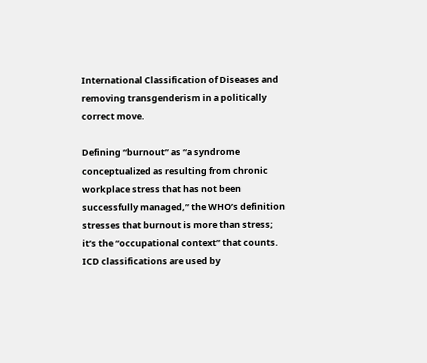International Classification of Diseases and removing transgenderism in a politically correct move.

Defining “burnout” as “a syndrome conceptualized as resulting from chronic workplace stress that has not been successfully managed,” the WHO’s definition stresses that burnout is more than stress; it’s the “occupational context” that counts. ICD classifications are used by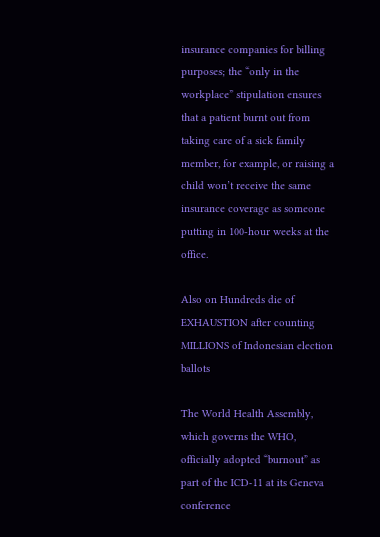insurance companies for billing purposes; the “only in the workplace” stipulation ensures that a patient burnt out from taking care of a sick family member, for example, or raising a child won’t receive the same insurance coverage as someone putting in 100-hour weeks at the office.

Also on Hundreds die of EXHAUSTION after counting MILLIONS of Indonesian election ballots

The World Health Assembly, which governs the WHO, officially adopted “burnout” as part of the ICD-11 at its Geneva conference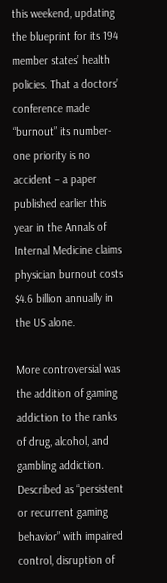this weekend, updating the blueprint for its 194 member states’ health policies. That a doctors’ conference made “burnout” its number-one priority is no accident – a paper published earlier this year in the Annals of Internal Medicine claims physician burnout costs $4.6 billion annually in the US alone.

More controversial was the addition of gaming addiction to the ranks of drug, alcohol, and gambling addiction. Described as “persistent or recurrent gaming behavior” with impaired control, disruption of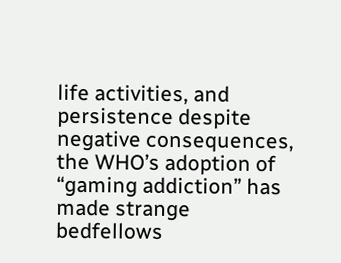life activities, and persistence despite negative consequences, the WHO’s adoption of “gaming addiction” has made strange bedfellows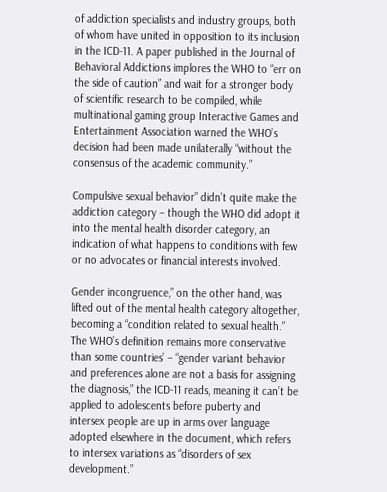of addiction specialists and industry groups, both of whom have united in opposition to its inclusion in the ICD-11. A paper published in the Journal of Behavioral Addictions implores the WHO to “err on the side of caution” and wait for a stronger body of scientific research to be compiled, while multinational gaming group Interactive Games and Entertainment Association warned the WHO’s decision had been made unilaterally “without the consensus of the academic community.”

Compulsive sexual behavior” didn’t quite make the addiction category – though the WHO did adopt it into the mental health disorder category, an indication of what happens to conditions with few or no advocates or financial interests involved.

Gender incongruence,” on the other hand, was lifted out of the mental health category altogether, becoming a “condition related to sexual health.” The WHO’s definition remains more conservative than some countries’ – “gender variant behavior and preferences alone are not a basis for assigning the diagnosis,” the ICD-11 reads, meaning it can’t be applied to adolescents before puberty and intersex people are up in arms over language adopted elsewhere in the document, which refers to intersex variations as “disorders of sex development.”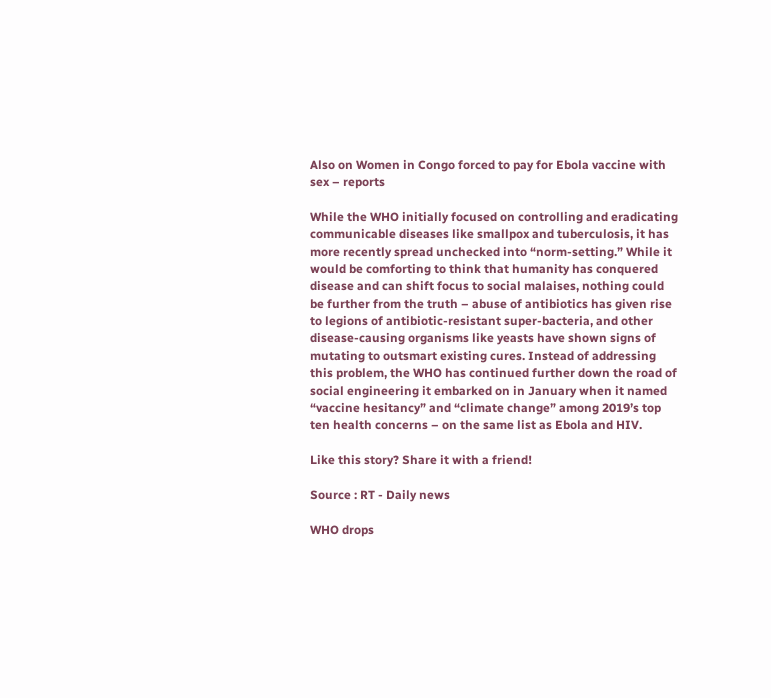Also on Women in Congo forced to pay for Ebola vaccine with sex – reports

While the WHO initially focused on controlling and eradicating communicable diseases like smallpox and tuberculosis, it has more recently spread unchecked into “norm-setting.” While it would be comforting to think that humanity has conquered disease and can shift focus to social malaises, nothing could be further from the truth – abuse of antibiotics has given rise to legions of antibiotic-resistant super-bacteria, and other disease-causing organisms like yeasts have shown signs of mutating to outsmart existing cures. Instead of addressing this problem, the WHO has continued further down the road of social engineering it embarked on in January when it named “vaccine hesitancy” and “climate change” among 2019’s top ten health concerns – on the same list as Ebola and HIV.

Like this story? Share it with a friend!

Source : RT - Daily news

WHO drops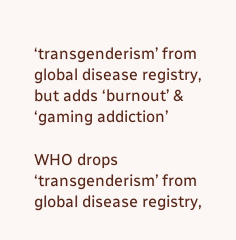‘transgenderism’ from global disease registry, but adds ‘burnout’ & ‘gaming addiction’

WHO drops ‘transgenderism’ from global disease registry,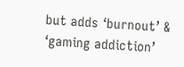but adds ‘burnout’ & ‘gaming addiction’